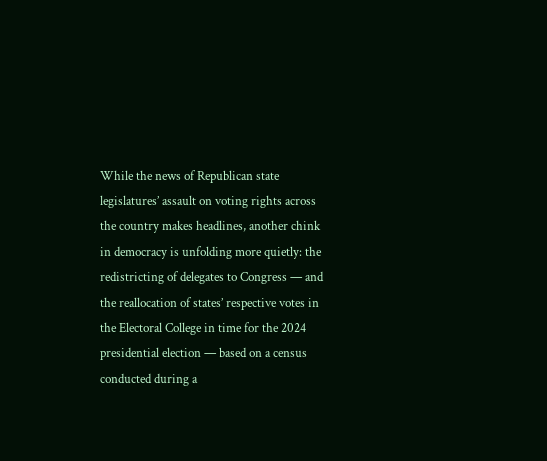While the news of Republican state legislatures’ assault on voting rights across the country makes headlines, another chink in democracy is unfolding more quietly: the redistricting of delegates to Congress — and the reallocation of states’ respective votes in the Electoral College in time for the 2024 presidential election — based on a census conducted during a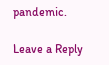pandemic.

Leave a Reply